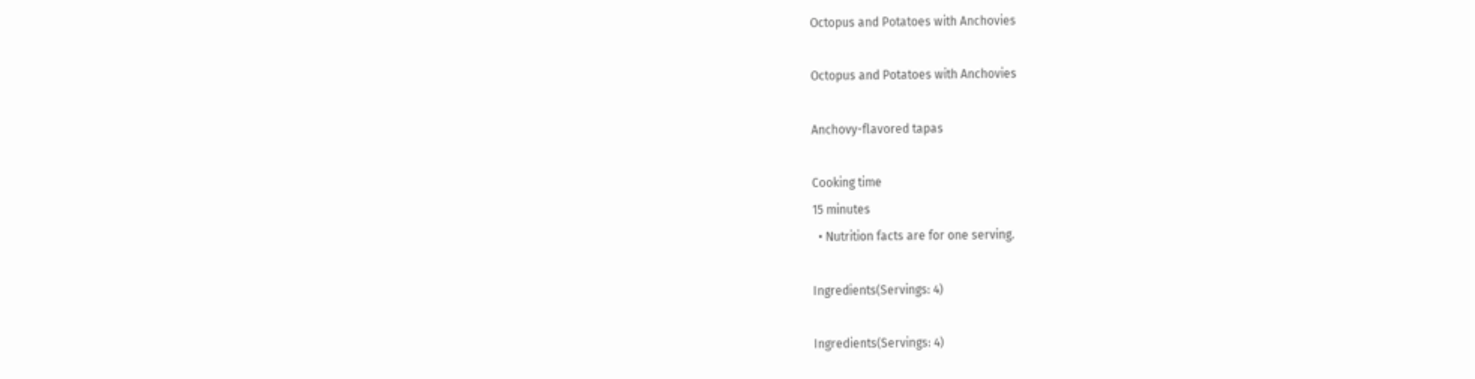Octopus and Potatoes with Anchovies

Octopus and Potatoes with Anchovies

Anchovy-flavored tapas

Cooking time
15 minutes
  • Nutrition facts are for one serving.

Ingredients(Servings: 4)

Ingredients(Servings: 4)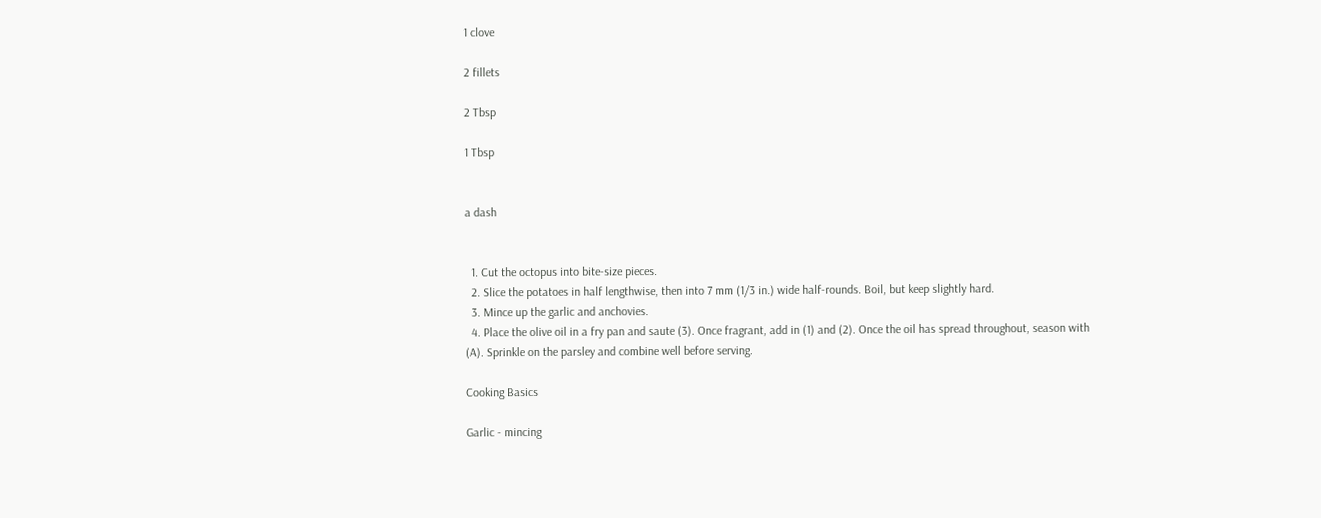1 clove

2 fillets

2 Tbsp

1 Tbsp


a dash


  1. Cut the octopus into bite-size pieces.
  2. Slice the potatoes in half lengthwise, then into 7 mm (1/3 in.) wide half-rounds. Boil, but keep slightly hard.
  3. Mince up the garlic and anchovies.
  4. Place the olive oil in a fry pan and saute (3). Once fragrant, add in (1) and (2). Once the oil has spread throughout, season with (A). Sprinkle on the parsley and combine well before serving.

Cooking Basics

Garlic - mincing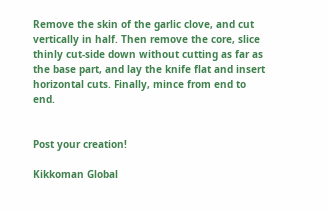Remove the skin of the garlic clove, and cut vertically in half. Then remove the core, slice thinly cut-side down without cutting as far as the base part, and lay the knife flat and insert horizontal cuts. Finally, mince from end to end.


Post your creation!

Kikkoman Global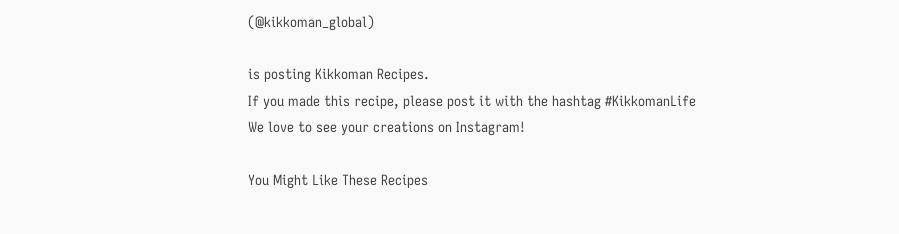(@kikkoman_global)

is posting Kikkoman Recipes.
If you made this recipe, please post it with the hashtag #KikkomanLife
We love to see your creations on Instagram!

You Might Like These Recipes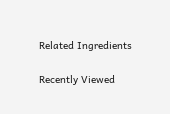Related Ingredients

Recently Viewed